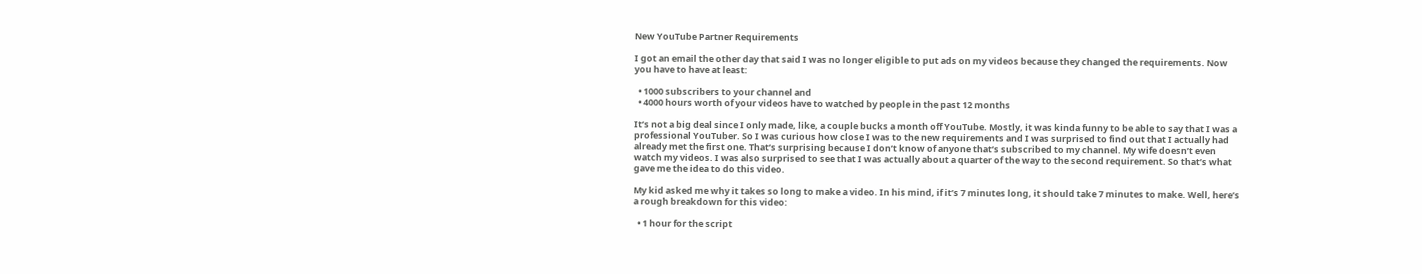New YouTube Partner Requirements

I got an email the other day that said I was no longer eligible to put ads on my videos because they changed the requirements. Now you have to have at least:

  • 1000 subscribers to your channel and
  • 4000 hours worth of your videos have to watched by people in the past 12 months

It’s not a big deal since I only made, like, a couple bucks a month off YouTube. Mostly, it was kinda funny to be able to say that I was a professional YouTuber. So I was curious how close I was to the new requirements and I was surprised to find out that I actually had already met the first one. That’s surprising because I don’t know of anyone that’s subscribed to my channel. My wife doesn’t even watch my videos. I was also surprised to see that I was actually about a quarter of the way to the second requirement. So that’s what gave me the idea to do this video.

My kid asked me why it takes so long to make a video. In his mind, if it’s 7 minutes long, it should take 7 minutes to make. Well, here’s a rough breakdown for this video:

  • 1 hour for the script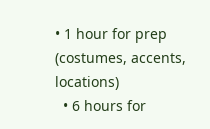• 1 hour for prep (costumes, accents, locations)
  • 6 hours for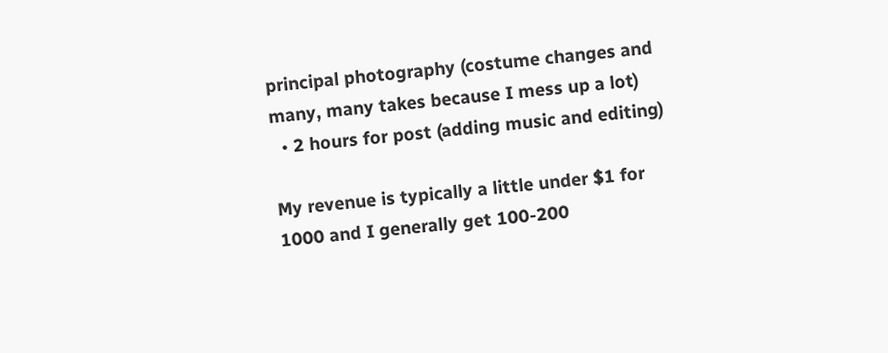principal photography (costume changes and many, many takes because I mess up a lot)
  • 2 hours for post (adding music and editing)

My revenue is typically a little under $1 for 1000 and I generally get 100-200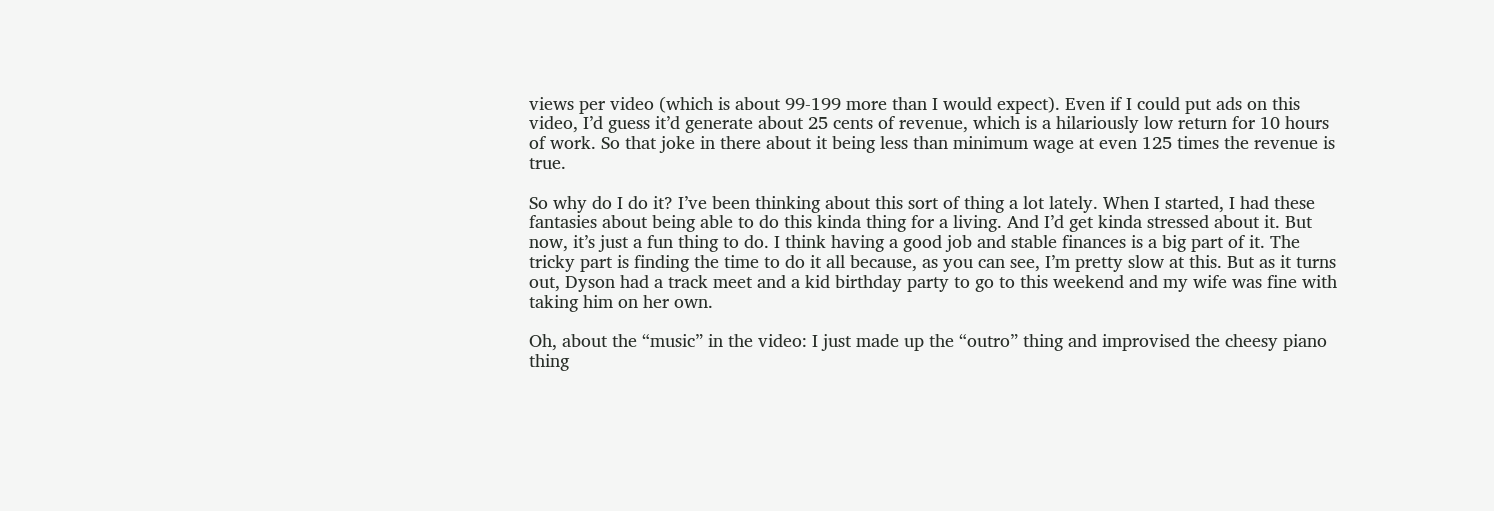views per video (which is about 99-199 more than I would expect). Even if I could put ads on this video, I’d guess it’d generate about 25 cents of revenue, which is a hilariously low return for 10 hours of work. So that joke in there about it being less than minimum wage at even 125 times the revenue is true.

So why do I do it? I’ve been thinking about this sort of thing a lot lately. When I started, I had these fantasies about being able to do this kinda thing for a living. And I’d get kinda stressed about it. But now, it’s just a fun thing to do. I think having a good job and stable finances is a big part of it. The tricky part is finding the time to do it all because, as you can see, I’m pretty slow at this. But as it turns out, Dyson had a track meet and a kid birthday party to go to this weekend and my wife was fine with taking him on her own.

Oh, about the “music” in the video: I just made up the “outro” thing and improvised the cheesy piano thing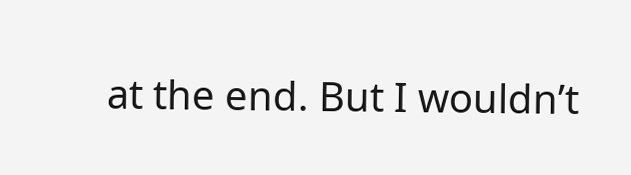at the end. But I wouldn’t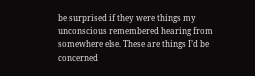be surprised if they were things my unconscious remembered hearing from somewhere else. These are things I’d be concerned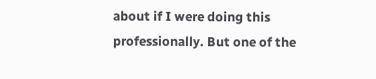about if I were doing this professionally. But one of the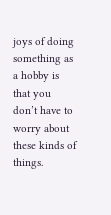joys of doing something as a hobby is that you don’t have to worry about these kinds of things.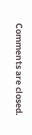Comments are closed.